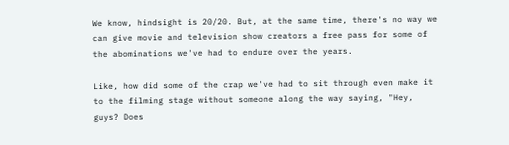We know, hindsight is 20/20. But, at the same time, there's no way we can give movie and television show creators a free pass for some of the abominations we've had to endure over the years.

Like, how did some of the crap we've had to sit through even make it to the filming stage without someone along the way saying, "Hey, guys? Does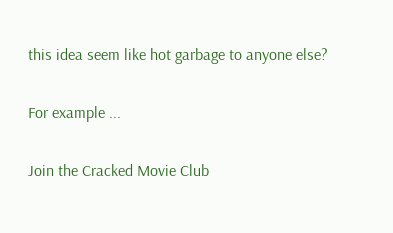this idea seem like hot garbage to anyone else?

For example ...

Join the Cracked Movie Club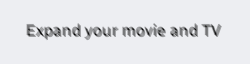Expand your movie and TV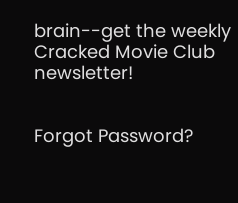brain--get the weekly Cracked Movie Club newsletter!


Forgot Password?